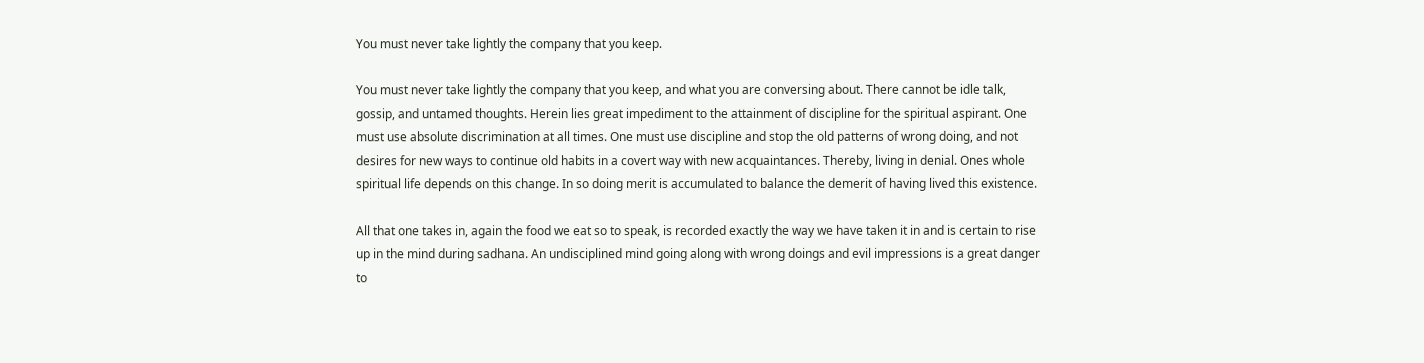You must never take lightly the company that you keep.

You must never take lightly the company that you keep, and what you are conversing about. There cannot be idle talk, gossip, and untamed thoughts. Herein lies great impediment to the attainment of discipline for the spiritual aspirant. One must use absolute discrimination at all times. One must use discipline and stop the old patterns of wrong doing, and not desires for new ways to continue old habits in a covert way with new acquaintances. Thereby, living in denial. Ones whole spiritual life depends on this change. In so doing merit is accumulated to balance the demerit of having lived this existence.

All that one takes in, again the food we eat so to speak, is recorded exactly the way we have taken it in and is certain to rise up in the mind during sadhana. An undisciplined mind going along with wrong doings and evil impressions is a great danger to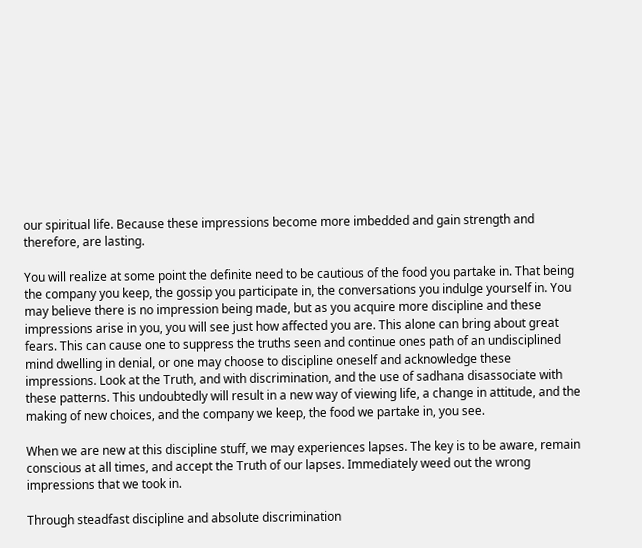our spiritual life. Because these impressions become more imbedded and gain strength and therefore, are lasting.

You will realize at some point the definite need to be cautious of the food you partake in. That being the company you keep, the gossip you participate in, the conversations you indulge yourself in. You may believe there is no impression being made, but as you acquire more discipline and these impressions arise in you, you will see just how affected you are. This alone can bring about great fears. This can cause one to suppress the truths seen and continue ones path of an undisciplined mind dwelling in denial, or one may choose to discipline oneself and acknowledge these impressions. Look at the Truth, and with discrimination, and the use of sadhana disassociate with these patterns. This undoubtedly will result in a new way of viewing life, a change in attitude, and the making of new choices, and the company we keep, the food we partake in, you see.

When we are new at this discipline stuff, we may experiences lapses. The key is to be aware, remain conscious at all times, and accept the Truth of our lapses. Immediately weed out the wrong impressions that we took in.

Through steadfast discipline and absolute discrimination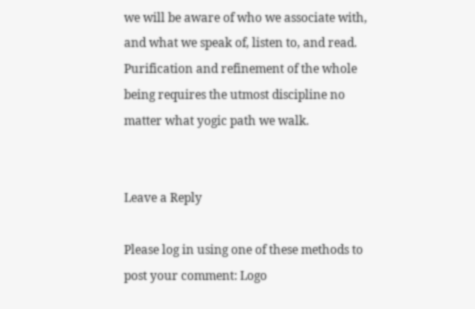we will be aware of who we associate with, and what we speak of, listen to, and read. Purification and refinement of the whole being requires the utmost discipline no matter what yogic path we walk.


Leave a Reply

Please log in using one of these methods to post your comment: Logo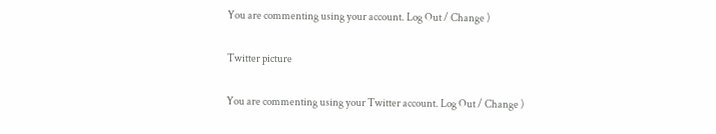You are commenting using your account. Log Out / Change )

Twitter picture

You are commenting using your Twitter account. Log Out / Change )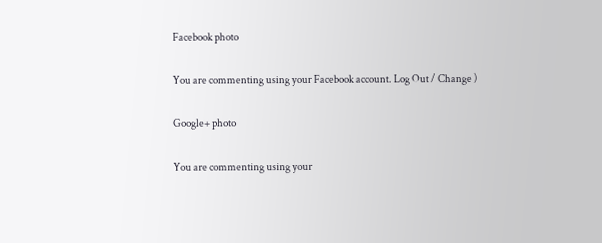Facebook photo

You are commenting using your Facebook account. Log Out / Change )

Google+ photo

You are commenting using your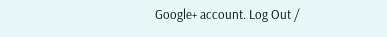Google+ account. Log Out /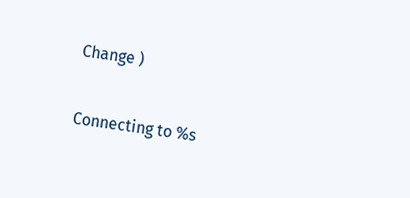Change )

Connecting to %s